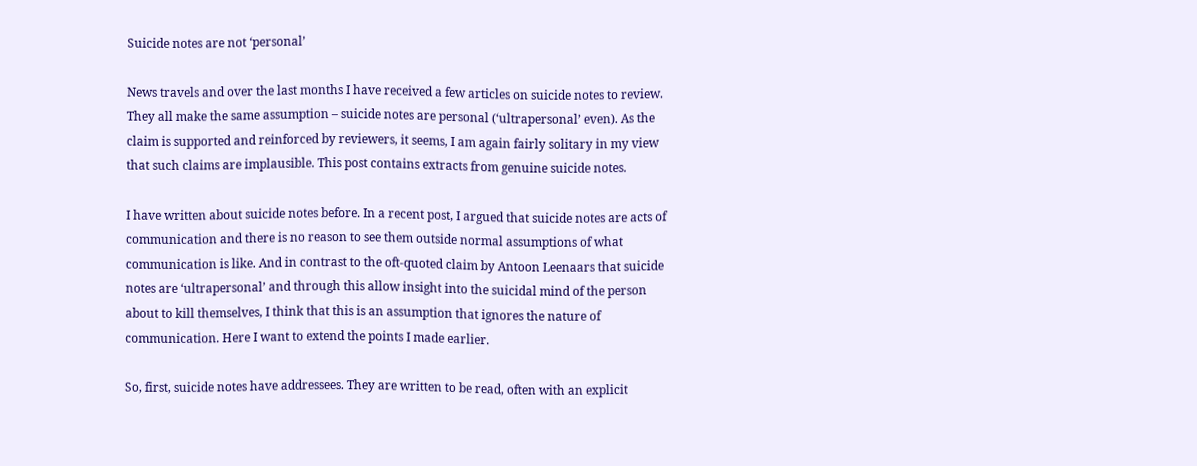Suicide notes are not ‘personal’

News travels and over the last months I have received a few articles on suicide notes to review. They all make the same assumption – suicide notes are personal (‘ultrapersonal’ even). As the claim is supported and reinforced by reviewers, it seems, I am again fairly solitary in my view that such claims are implausible. This post contains extracts from genuine suicide notes.

I have written about suicide notes before. In a recent post, I argued that suicide notes are acts of communication and there is no reason to see them outside normal assumptions of what communication is like. And in contrast to the oft-quoted claim by Antoon Leenaars that suicide notes are ‘ultrapersonal’ and through this allow insight into the suicidal mind of the person about to kill themselves, I think that this is an assumption that ignores the nature of communication. Here I want to extend the points I made earlier.

So, first, suicide notes have addressees. They are written to be read, often with an explicit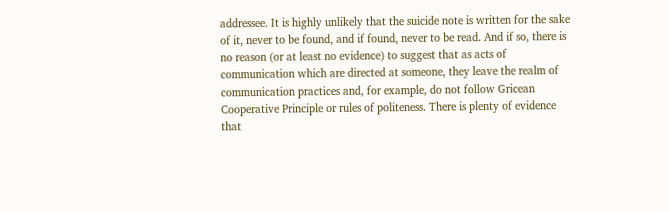addressee. It is highly unlikely that the suicide note is written for the sake of it, never to be found, and if found, never to be read. And if so, there is no reason (or at least no evidence) to suggest that as acts of communication which are directed at someone, they leave the realm of communication practices and, for example, do not follow Gricean Cooperative Principle or rules of politeness. There is plenty of evidence that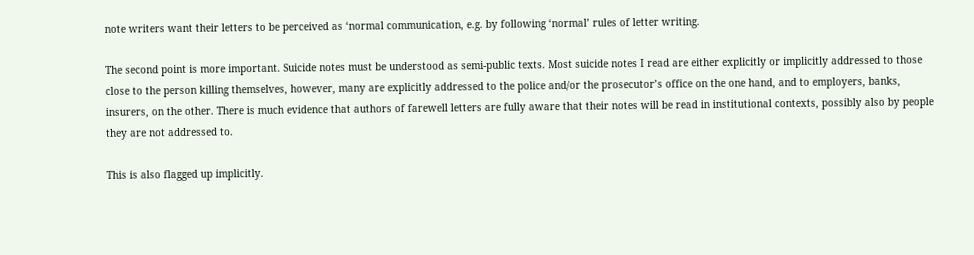note writers want their letters to be perceived as ‘normal communication, e.g. by following ‘normal’ rules of letter writing.

The second point is more important. Suicide notes must be understood as semi-public texts. Most suicide notes I read are either explicitly or implicitly addressed to those close to the person killing themselves, however, many are explicitly addressed to the police and/or the prosecutor’s office on the one hand, and to employers, banks, insurers, on the other. There is much evidence that authors of farewell letters are fully aware that their notes will be read in institutional contexts, possibly also by people they are not addressed to.

This is also flagged up implicitly.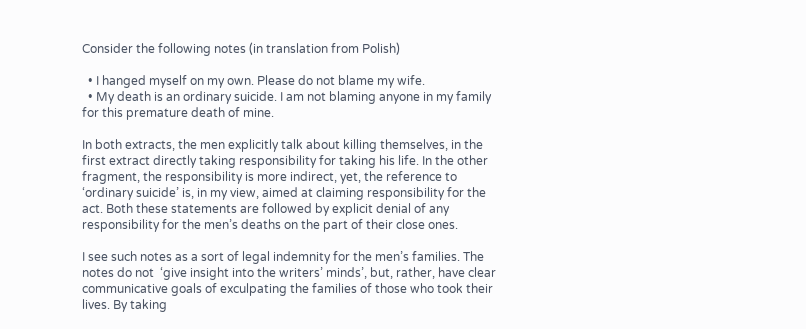Consider the following notes (in translation from Polish)

  • I hanged myself on my own. Please do not blame my wife.
  • My death is an ordinary suicide. I am not blaming anyone in my family for this premature death of mine.

In both extracts, the men explicitly talk about killing themselves, in the first extract directly taking responsibility for taking his life. In the other fragment, the responsibility is more indirect, yet, the reference to ‘ordinary suicide’ is, in my view, aimed at claiming responsibility for the act. Both these statements are followed by explicit denial of any responsibility for the men’s deaths on the part of their close ones.

I see such notes as a sort of legal indemnity for the men’s families. The notes do not  ‘give insight into the writers’ minds’, but, rather, have clear communicative goals of exculpating the families of those who took their lives. By taking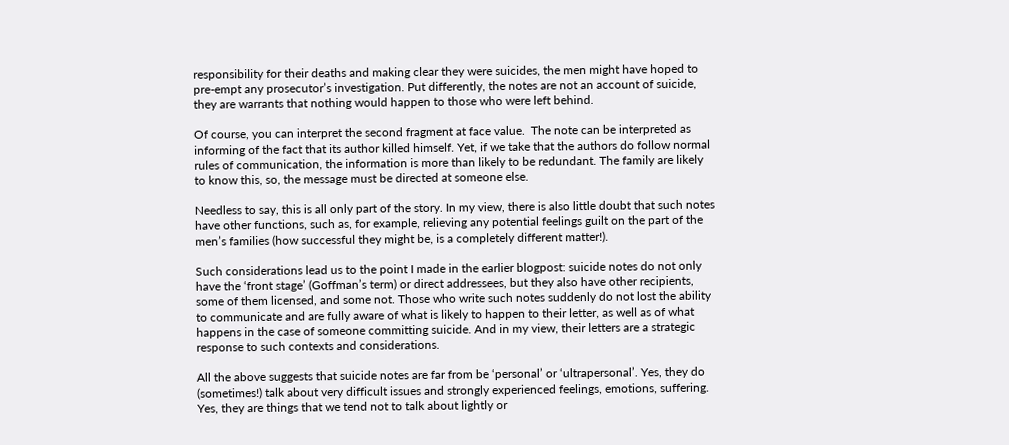responsibility for their deaths and making clear they were suicides, the men might have hoped to pre-empt any prosecutor’s investigation. Put differently, the notes are not an account of suicide, they are warrants that nothing would happen to those who were left behind.

Of course, you can interpret the second fragment at face value.  The note can be interpreted as informing of the fact that its author killed himself. Yet, if we take that the authors do follow normal rules of communication, the information is more than likely to be redundant. The family are likely to know this, so, the message must be directed at someone else.

Needless to say, this is all only part of the story. In my view, there is also little doubt that such notes have other functions, such as, for example, relieving any potential feelings guilt on the part of the men’s families (how successful they might be, is a completely different matter!).

Such considerations lead us to the point I made in the earlier blogpost: suicide notes do not only have the ‘front stage’ (Goffman’s term) or direct addressees, but they also have other recipients, some of them licensed, and some not. Those who write such notes suddenly do not lost the ability to communicate and are fully aware of what is likely to happen to their letter, as well as of what happens in the case of someone committing suicide. And in my view, their letters are a strategic response to such contexts and considerations.

All the above suggests that suicide notes are far from be ‘personal’ or ‘ultrapersonal’. Yes, they do (sometimes!) talk about very difficult issues and strongly experienced feelings, emotions, suffering. Yes, they are things that we tend not to talk about lightly or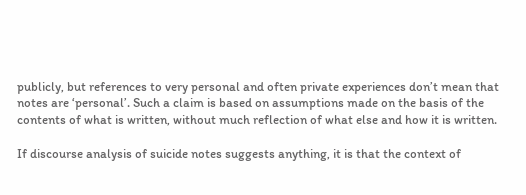publicly, but references to very personal and often private experiences don’t mean that notes are ‘personal’. Such a claim is based on assumptions made on the basis of the contents of what is written, without much reflection of what else and how it is written.

If discourse analysis of suicide notes suggests anything, it is that the context of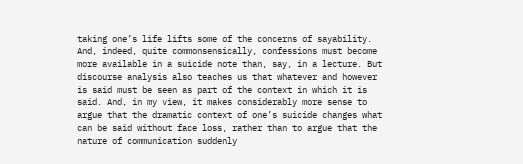taking one’s life lifts some of the concerns of sayability. And, indeed, quite commonsensically, confessions must become more available in a suicide note than, say, in a lecture. But discourse analysis also teaches us that whatever and however is said must be seen as part of the context in which it is said. And, in my view, it makes considerably more sense to argue that the dramatic context of one’s suicide changes what can be said without face loss, rather than to argue that the nature of communication suddenly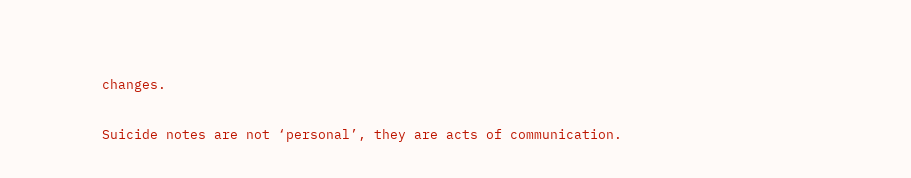changes.

Suicide notes are not ‘personal’, they are acts of communication.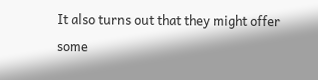It also turns out that they might offer some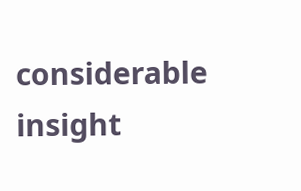considerable insight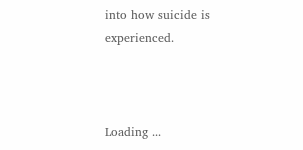into how suicide is experienced.



Loading ...